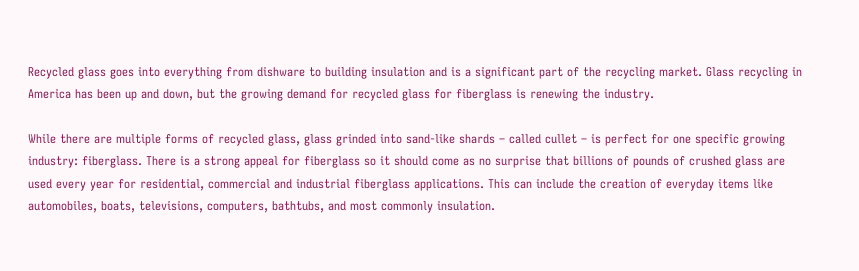Recycled glass goes into everything from dishware to building insulation and is a significant part of the recycling market. Glass recycling in America has been up and down, but the growing demand for recycled glass for fiberglass is renewing the industry.

While there are multiple forms of recycled glass, glass grinded into sand-like shards – called cullet – is perfect for one specific growing industry: fiberglass. There is a strong appeal for fiberglass so it should come as no surprise that billions of pounds of crushed glass are used every year for residential, commercial and industrial fiberglass applications. This can include the creation of everyday items like automobiles, boats, televisions, computers, bathtubs, and most commonly insulation.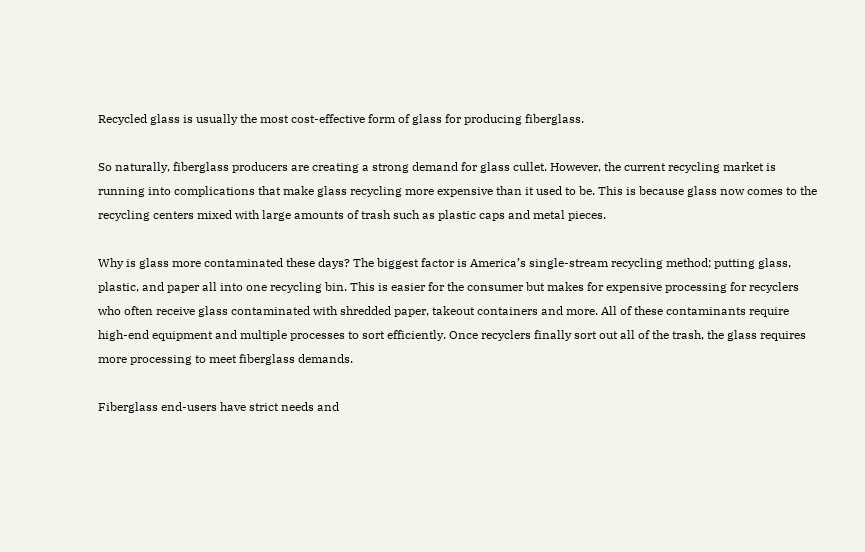Recycled glass is usually the most cost-effective form of glass for producing fiberglass.

So naturally, fiberglass producers are creating a strong demand for glass cullet. However, the current recycling market is running into complications that make glass recycling more expensive than it used to be. This is because glass now comes to the recycling centers mixed with large amounts of trash such as plastic caps and metal pieces.

Why is glass more contaminated these days? The biggest factor is America’s single-stream recycling method; putting glass, plastic, and paper all into one recycling bin. This is easier for the consumer but makes for expensive processing for recyclers who often receive glass contaminated with shredded paper, takeout containers and more. All of these contaminants require high-end equipment and multiple processes to sort efficiently. Once recyclers finally sort out all of the trash, the glass requires more processing to meet fiberglass demands.

Fiberglass end-users have strict needs and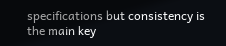specifications but consistency is the main key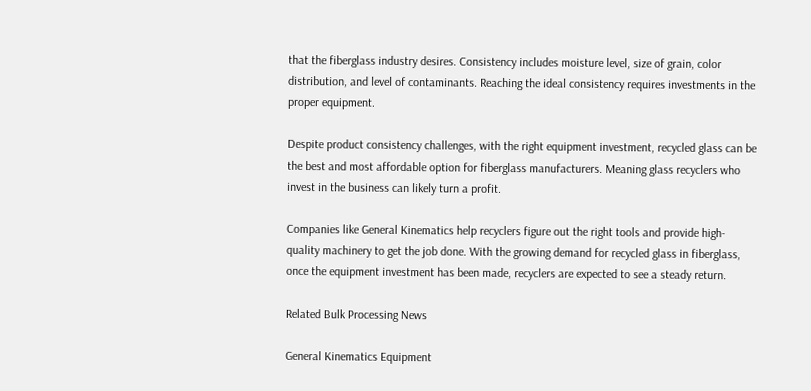that the fiberglass industry desires. Consistency includes moisture level, size of grain, color distribution, and level of contaminants. Reaching the ideal consistency requires investments in the proper equipment.

Despite product consistency challenges, with the right equipment investment, recycled glass can be the best and most affordable option for fiberglass manufacturers. Meaning glass recyclers who invest in the business can likely turn a profit.

Companies like General Kinematics help recyclers figure out the right tools and provide high-quality machinery to get the job done. With the growing demand for recycled glass in fiberglass, once the equipment investment has been made, recyclers are expected to see a steady return.

Related Bulk Processing News

General Kinematics Equipment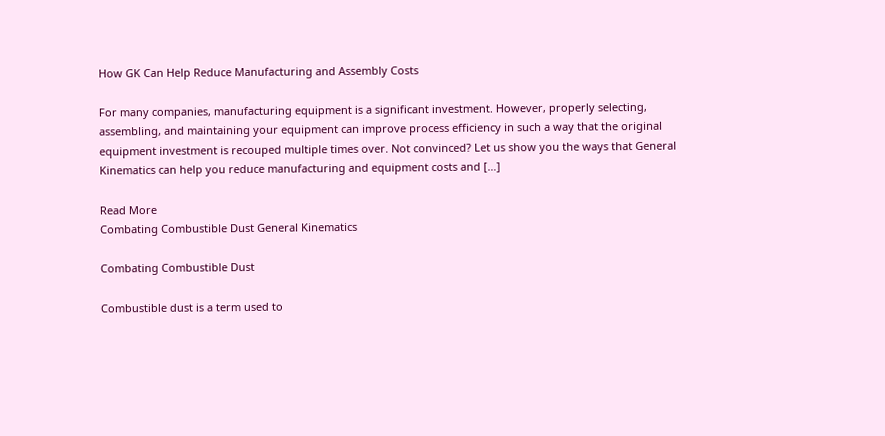How GK Can Help Reduce Manufacturing and Assembly Costs

For many companies, manufacturing equipment is a significant investment. However, properly selecting, assembling, and maintaining your equipment can improve process efficiency in such a way that the original equipment investment is recouped multiple times over. Not convinced? Let us show you the ways that General Kinematics can help you reduce manufacturing and equipment costs and […]

Read More
Combating Combustible Dust General Kinematics

Combating Combustible Dust

Combustible dust is a term used to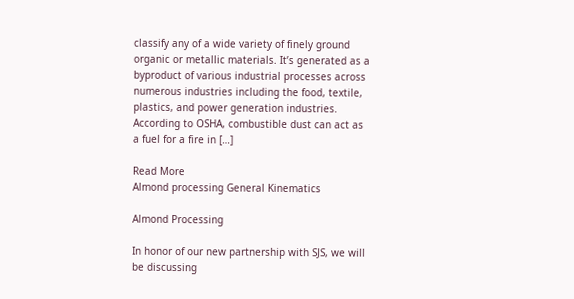classify any of a wide variety of finely ground organic or metallic materials. It’s generated as a byproduct of various industrial processes across numerous industries including the food, textile, plastics, and power generation industries. According to OSHA, combustible dust can act as a fuel for a fire in […]

Read More
Almond processing General Kinematics

Almond Processing

In honor of our new partnership with SJS, we will be discussing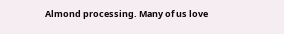Almond processing. Many of us love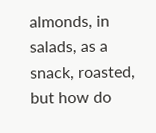almonds, in salads, as a snack, roasted, but how do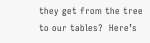they get from the tree to our tables?  Here’s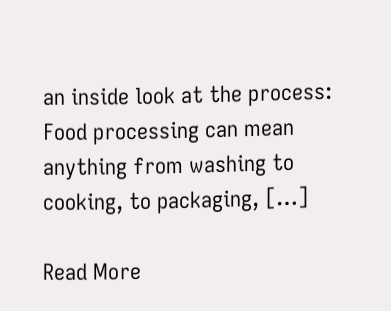an inside look at the process:   Food processing can mean anything from washing to cooking, to packaging, […]

Read More